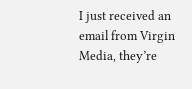I just received an email from Virgin Media, they’re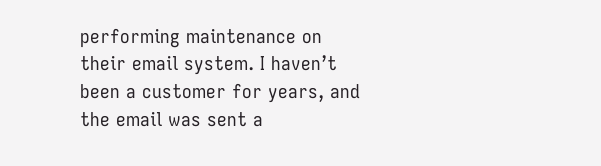performing maintenance on their email system. I haven’t been a customer for years, and the email was sent a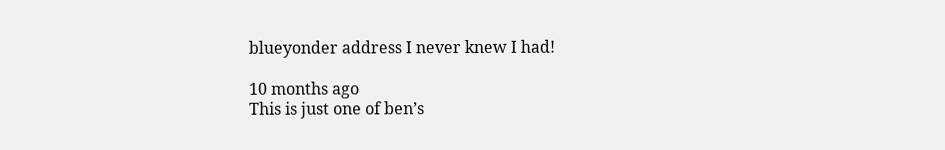blueyonder address I never knew I had!

10 months ago
This is just one of ben’s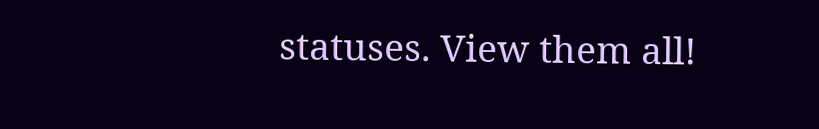statuses. View them all!